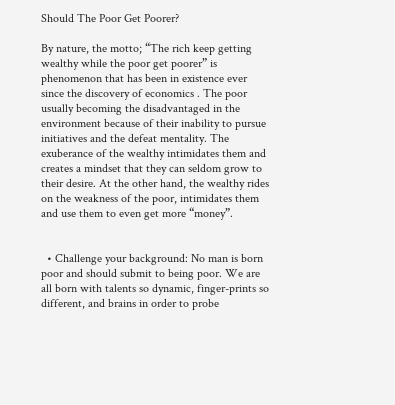Should The Poor Get Poorer?

By nature, the motto; “The rich keep getting wealthy while the poor get poorer” is phenomenon that has been in existence ever since the discovery of economics . The poor usually becoming the disadvantaged in the environment because of their inability to pursue initiatives and the defeat mentality. The exuberance of the wealthy intimidates them and creates a mindset that they can seldom grow to their desire. At the other hand, the wealthy rides on the weakness of the poor, intimidates them and use them to even get more “money”.


  • Challenge your background: No man is born poor and should submit to being poor. We are all born with talents so dynamic, finger-prints so different, and brains in order to probe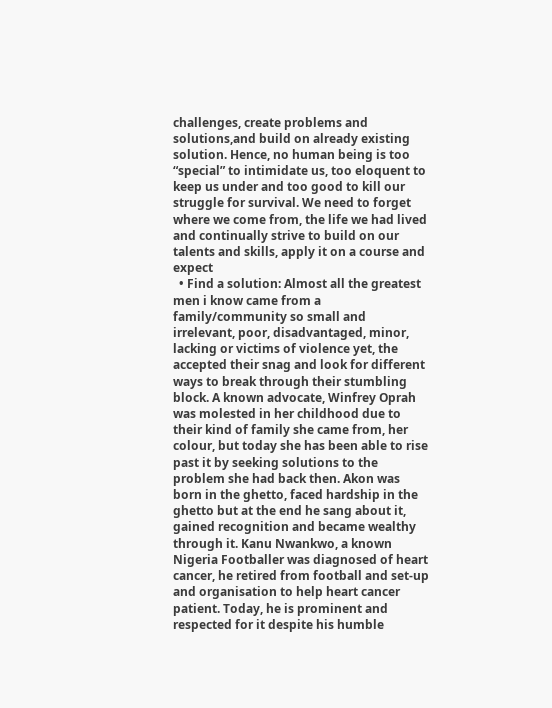challenges, create problems and solutions,and build on already existing solution. Hence, no human being is too “special” to intimidate us, too eloquent to keep us under and too good to kill our struggle for survival. We need to forget where we come from, the life we had lived and continually strive to build on our talents and skills, apply it on a course and expect
  • Find a solution: Almost all the greatest men i know came from a family/community so small and irrelevant, poor, disadvantaged, minor, lacking or victims of violence yet, the accepted their snag and look for different ways to break through their stumbling block. A known advocate, Winfrey Oprah was molested in her childhood due to their kind of family she came from, her colour, but today she has been able to rise past it by seeking solutions to the problem she had back then. Akon was born in the ghetto, faced hardship in the ghetto but at the end he sang about it, gained recognition and became wealthy through it. Kanu Nwankwo, a known Nigeria Footballer was diagnosed of heart cancer, he retired from football and set-up and organisation to help heart cancer patient. Today, he is prominent and respected for it despite his humble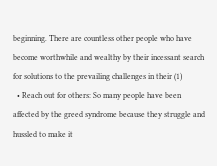beginning. There are countless other people who have become worthwhile and wealthy by their incessant search for solutions to the prevailing challenges in their (1)
  • Reach out for others: So many people have been affected by the greed syndrome because they struggle and hussled to make it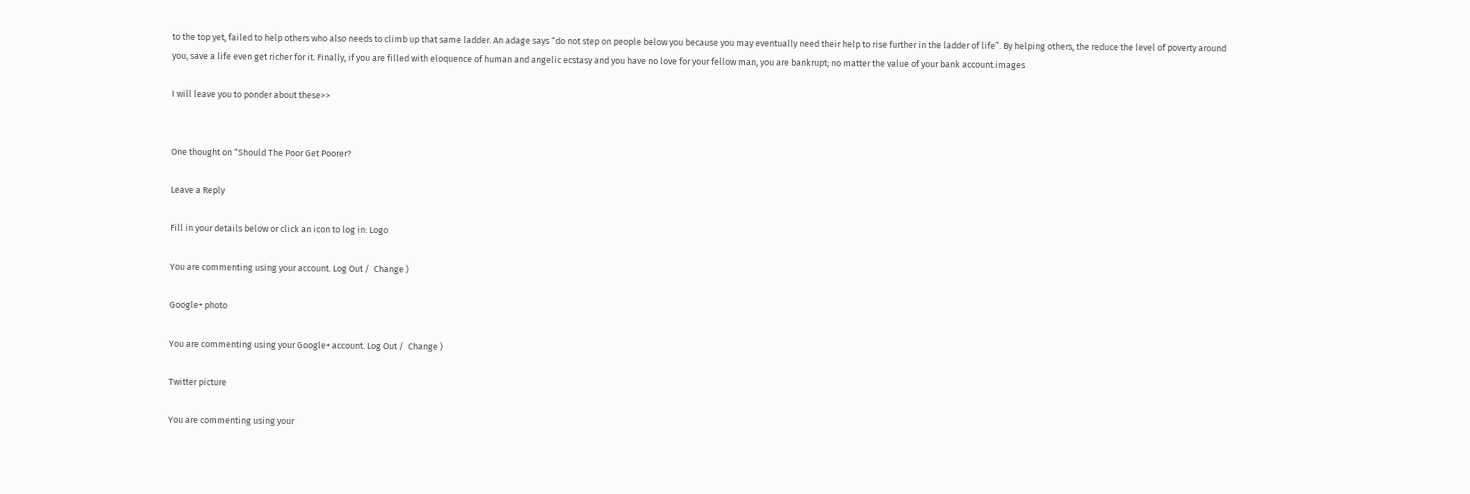to the top yet, failed to help others who also needs to climb up that same ladder. An adage says “do not step on people below you because you may eventually need their help to rise further in the ladder of life”. By helping others, the reduce the level of poverty around you, save a life even get richer for it. Finally, if you are filled with eloquence of human and angelic ecstasy and you have no love for your fellow man, you are bankrupt; no matter the value of your bank account.images

I will leave you to ponder about these>>


One thought on “Should The Poor Get Poorer?

Leave a Reply

Fill in your details below or click an icon to log in: Logo

You are commenting using your account. Log Out /  Change )

Google+ photo

You are commenting using your Google+ account. Log Out /  Change )

Twitter picture

You are commenting using your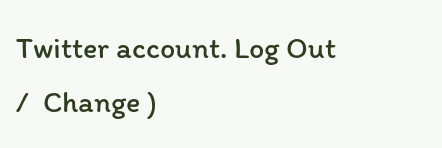Twitter account. Log Out /  Change )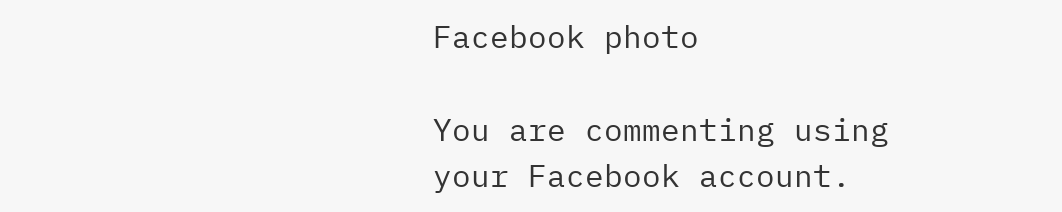Facebook photo

You are commenting using your Facebook account.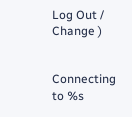Log Out /  Change )


Connecting to %s